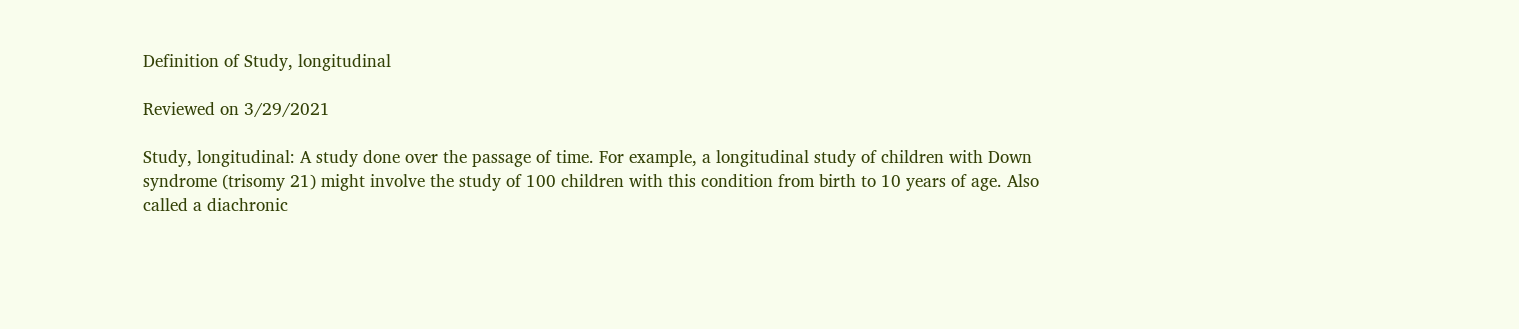Definition of Study, longitudinal

Reviewed on 3/29/2021

Study, longitudinal: A study done over the passage of time. For example, a longitudinal study of children with Down syndrome (trisomy 21) might involve the study of 100 children with this condition from birth to 10 years of age. Also called a diachronic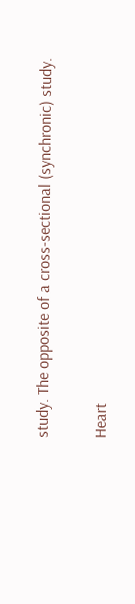study. The opposite of a cross-sectional (synchronic) study.


Heart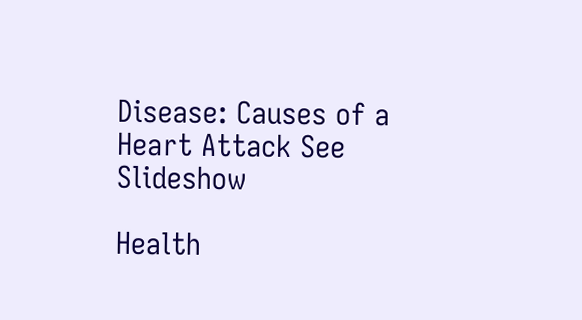Disease: Causes of a Heart Attack See Slideshow

Health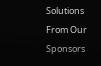Solutions From Our Sponsors